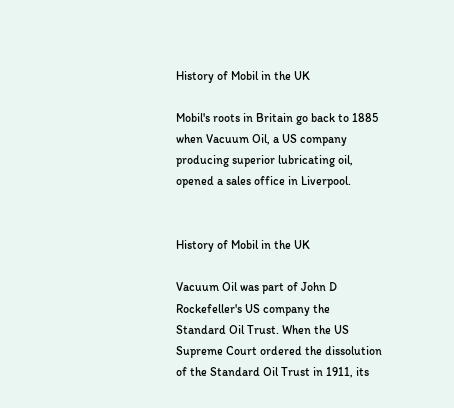History of Mobil in the UK

Mobil's roots in Britain go back to 1885 when Vacuum Oil, a US company producing superior lubricating oil, opened a sales office in Liverpool.


History of Mobil in the UK

Vacuum Oil was part of John D Rockefeller's US company the Standard Oil Trust. When the US Supreme Court ordered the dissolution of the Standard Oil Trust in 1911, its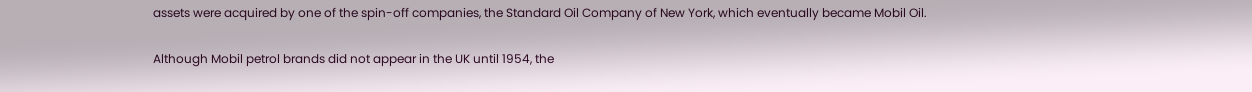assets were acquired by one of the spin-off companies, the Standard Oil Company of New York, which eventually became Mobil Oil.

Although Mobil petrol brands did not appear in the UK until 1954, the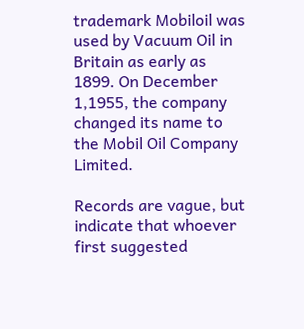trademark Mobiloil was used by Vacuum Oil in Britain as early as 1899. On December 1,1955, the company changed its name to the Mobil Oil Company Limited.

Records are vague, but indicate that whoever first suggested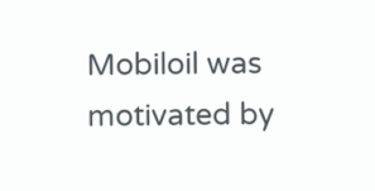Mobiloil was motivated by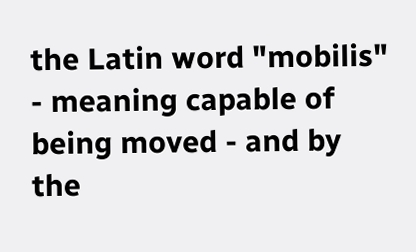the Latin word "mobilis" - meaning capable of being moved - and by the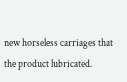new horseless carriages that the product lubricated.